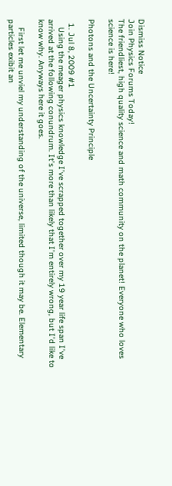Dismiss Notice
Join Physics Forums Today!
The friendliest, high quality science and math community on the planet! Everyone who loves science is here!

Photons and the Uncertainty Principle

  1. Jul 8, 2009 #1
    Using the meager physics knowledge I've scrapped together over my 19 year life span I've arrived at the following conundrum. It's more than likely that I'm entirely wrong, but I'd like to know why. Anyways here it goes.

    First let me unviel my understanding of the universe, limited though it may be. Elementary particles exibit an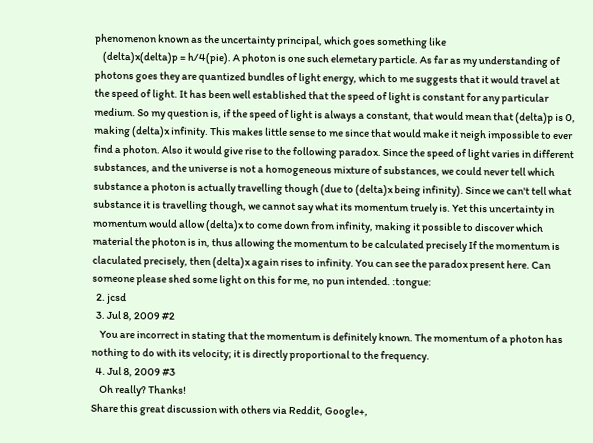phenomenon known as the uncertainty principal, which goes something like
    (delta)x(delta)p = h/4(pie). A photon is one such elemetary particle. As far as my understanding of photons goes they are quantized bundles of light energy, which to me suggests that it would travel at the speed of light. It has been well established that the speed of light is constant for any particular medium. So my question is, if the speed of light is always a constant, that would mean that (delta)p is 0, making (delta)x infinity. This makes little sense to me since that would make it neigh impossible to ever find a photon. Also it would give rise to the following paradox. Since the speed of light varies in different substances, and the universe is not a homogeneous mixture of substances, we could never tell which substance a photon is actually travelling though (due to (delta)x being infinity). Since we can't tell what substance it is travelling though, we cannot say what its momentum truely is. Yet this uncertainty in momentum would allow (delta)x to come down from infinity, making it possible to discover which material the photon is in, thus allowing the momentum to be calculated precisely If the momentum is claculated precisely, then (delta)x again rises to infinity. You can see the paradox present here. Can someone please shed some light on this for me, no pun intended. :tongue:
  2. jcsd
  3. Jul 8, 2009 #2
    You are incorrect in stating that the momentum is definitely known. The momentum of a photon has nothing to do with its velocity; it is directly proportional to the frequency.
  4. Jul 8, 2009 #3
    Oh really? Thanks!
Share this great discussion with others via Reddit, Google+,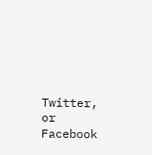Twitter, or Facebook